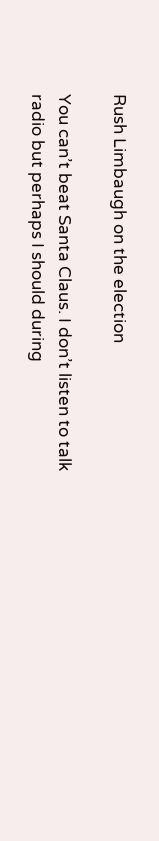Rush Limbaugh on the election

You can’t beat Santa Claus. I don’t listen to talk radio but perhaps I should during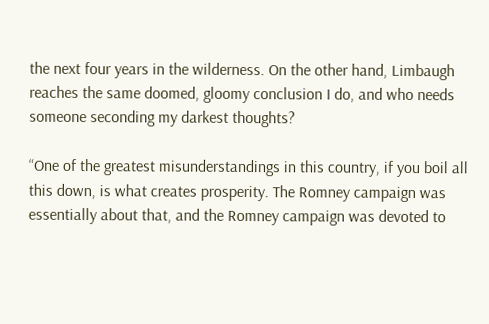the next four years in the wilderness. On the other hand, Limbaugh reaches the same doomed, gloomy conclusion I do, and who needs someone seconding my darkest thoughts?

“One of the greatest misunderstandings in this country, if you boil all this down, is what creates prosperity. The Romney campaign was essentially about that, and the Romney campaign was devoted to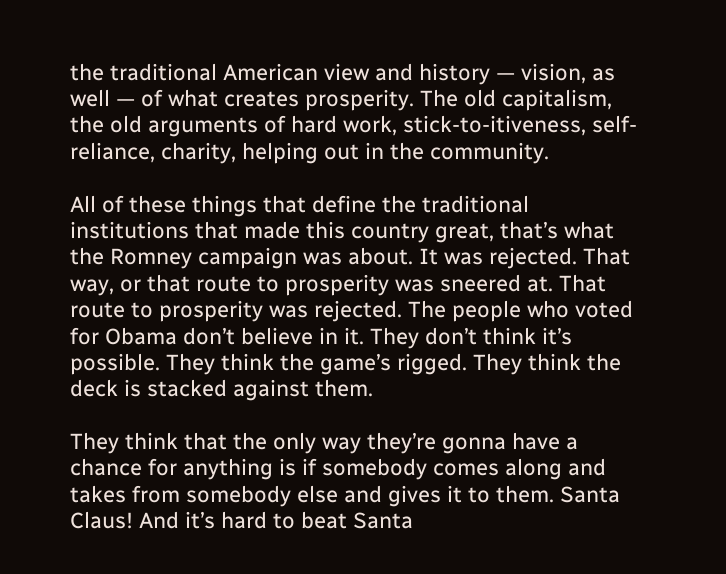the traditional American view and history — vision, as well — of what creates prosperity. The old capitalism, the old arguments of hard work, stick-to-itiveness, self-reliance, charity, helping out in the community.

All of these things that define the traditional institutions that made this country great, that’s what the Romney campaign was about. It was rejected. That way, or that route to prosperity was sneered at. That route to prosperity was rejected. The people who voted for Obama don’t believe in it. They don’t think it’s possible. They think the game’s rigged. They think the deck is stacked against them.

They think that the only way they’re gonna have a chance for anything is if somebody comes along and takes from somebody else and gives it to them. Santa Claus! And it’s hard to beat Santa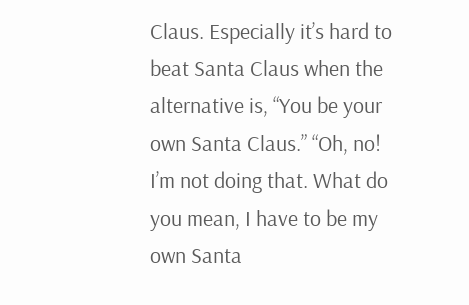Claus. Especially it’s hard to beat Santa Claus when the alternative is, “You be your own Santa Claus.” “Oh, no! I’m not doing that. What do you mean, I have to be my own Santa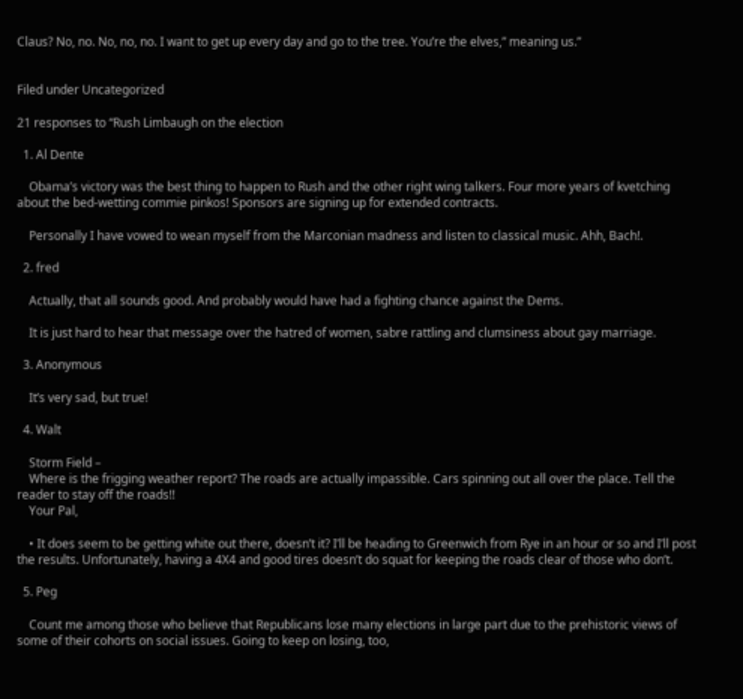Claus? No, no. No, no, no. I want to get up every day and go to the tree. You’re the elves,” meaning us.”


Filed under Uncategorized

21 responses to “Rush Limbaugh on the election

  1. Al Dente

    Obama’s victory was the best thing to happen to Rush and the other right wing talkers. Four more years of kvetching about the bed-wetting commie pinkos! Sponsors are signing up for extended contracts.

    Personally I have vowed to wean myself from the Marconian madness and listen to classical music. Ahh, Bach!.

  2. fred

    Actually, that all sounds good. And probably would have had a fighting chance against the Dems.

    It is just hard to hear that message over the hatred of women, sabre rattling and clumsiness about gay marriage.

  3. Anonymous

    It’s very sad, but true!

  4. Walt

    Storm Field –
    Where is the frigging weather report? The roads are actually impassible. Cars spinning out all over the place. Tell the reader to stay off the roads!!
    Your Pal,

    • It does seem to be getting white out there, doesn’t it? I’ll be heading to Greenwich from Rye in an hour or so and I’ll post the results. Unfortunately, having a 4X4 and good tires doesn’t do squat for keeping the roads clear of those who don’t.

  5. Peg

    Count me among those who believe that Republicans lose many elections in large part due to the prehistoric views of some of their cohorts on social issues. Going to keep on losing, too,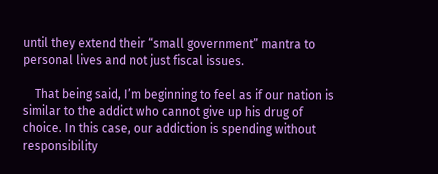until they extend their “small government” mantra to personal lives and not just fiscal issues.

    That being said, I’m beginning to feel as if our nation is similar to the addict who cannot give up his drug of choice. In this case, our addiction is spending without responsibility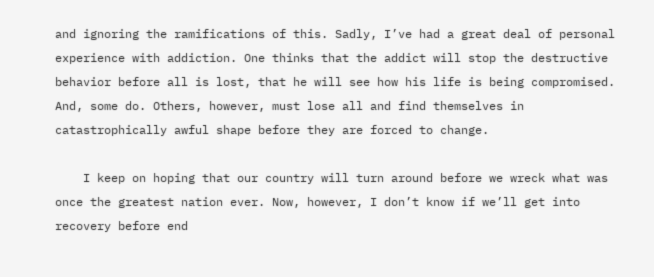and ignoring the ramifications of this. Sadly, I’ve had a great deal of personal experience with addiction. One thinks that the addict will stop the destructive behavior before all is lost, that he will see how his life is being compromised. And, some do. Others, however, must lose all and find themselves in catastrophically awful shape before they are forced to change.

    I keep on hoping that our country will turn around before we wreck what was once the greatest nation ever. Now, however, I don’t know if we’ll get into recovery before end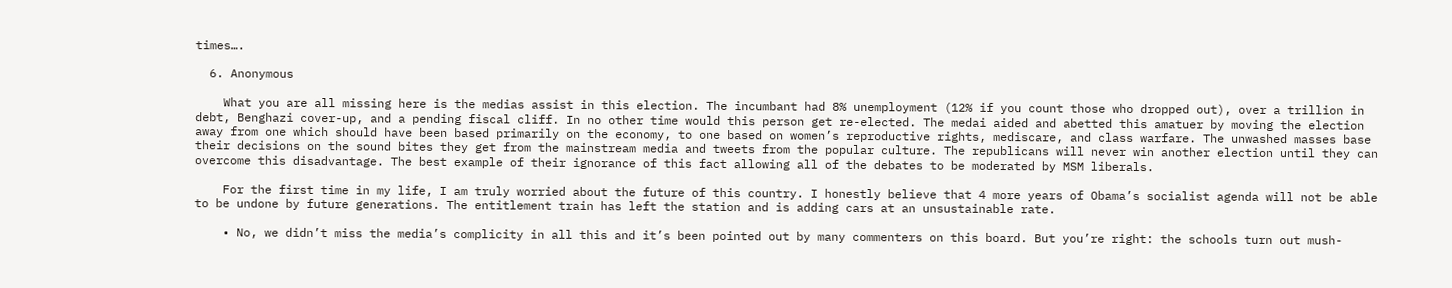times….

  6. Anonymous

    What you are all missing here is the medias assist in this election. The incumbant had 8% unemployment (12% if you count those who dropped out), over a trillion in debt, Benghazi cover-up, and a pending fiscal cliff. In no other time would this person get re-elected. The medai aided and abetted this amatuer by moving the election away from one which should have been based primarily on the economy, to one based on women’s reproductive rights, mediscare, and class warfare. The unwashed masses base their decisions on the sound bites they get from the mainstream media and tweets from the popular culture. The republicans will never win another election until they can overcome this disadvantage. The best example of their ignorance of this fact allowing all of the debates to be moderated by MSM liberals.

    For the first time in my life, I am truly worried about the future of this country. I honestly believe that 4 more years of Obama’s socialist agenda will not be able to be undone by future generations. The entitlement train has left the station and is adding cars at an unsustainable rate.

    • No, we didn’t miss the media’s complicity in all this and it’s been pointed out by many commenters on this board. But you’re right: the schools turn out mush-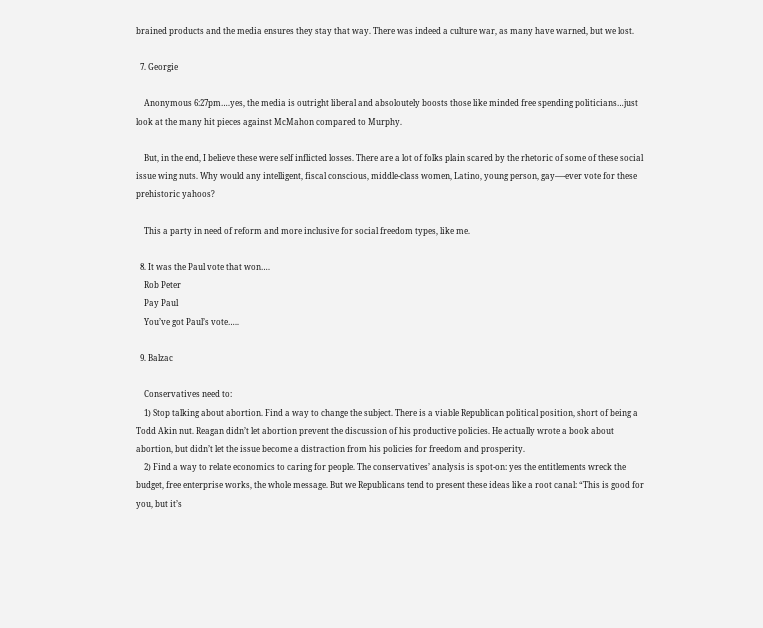brained products and the media ensures they stay that way. There was indeed a culture war, as many have warned, but we lost.

  7. Georgie

    Anonymous 6:27pm….yes, the media is outright liberal and absoloutely boosts those like minded free spending politicians…just look at the many hit pieces against McMahon compared to Murphy.

    But, in the end, I believe these were self inflicted losses. There are a lot of folks plain scared by the rhetoric of some of these social issue wing nuts. Why would any intelligent, fiscal conscious, middle-class women, Latino, young person, gay—-ever vote for these prehistoric yahoos?

    This a party in need of reform and more inclusive for social freedom types, like me.

  8. It was the Paul vote that won….
    Rob Peter
    Pay Paul
    You’ve got Paul’s vote…..

  9. Balzac

    Conservatives need to:
    1) Stop talking about abortion. Find a way to change the subject. There is a viable Republican political position, short of being a Todd Akin nut. Reagan didn’t let abortion prevent the discussion of his productive policies. He actually wrote a book about abortion, but didn’t let the issue become a distraction from his policies for freedom and prosperity.
    2) Find a way to relate economics to caring for people. The conservatives’ analysis is spot-on: yes the entitlements wreck the budget, free enterprise works, the whole message. But we Republicans tend to present these ideas like a root canal: “This is good for you, but it’s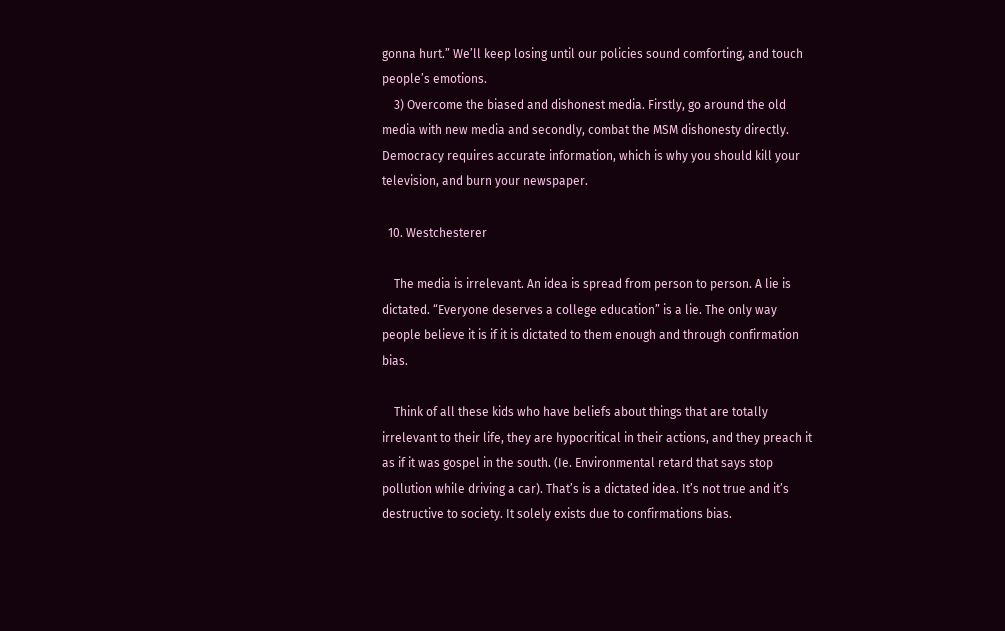gonna hurt.” We’ll keep losing until our policies sound comforting, and touch people’s emotions.
    3) Overcome the biased and dishonest media. Firstly, go around the old media with new media and secondly, combat the MSM dishonesty directly. Democracy requires accurate information, which is why you should kill your television, and burn your newspaper.

  10. Westchesterer

    The media is irrelevant. An idea is spread from person to person. A lie is dictated. “Everyone deserves a college education” is a lie. The only way people believe it is if it is dictated to them enough and through confirmation bias.

    Think of all these kids who have beliefs about things that are totally irrelevant to their life, they are hypocritical in their actions, and they preach it as if it was gospel in the south. (Ie. Environmental retard that says stop pollution while driving a car). That’s is a dictated idea. It’s not true and it’s destructive to society. It solely exists due to confirmations bias.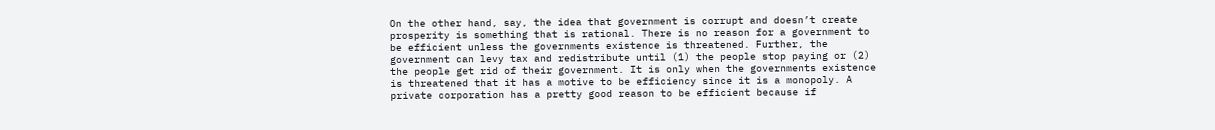On the other hand, say, the idea that government is corrupt and doesn’t create prosperity is something that is rational. There is no reason for a government to be efficient unless the governments existence is threatened. Further, the government can levy tax and redistribute until (1) the people stop paying or (2) the people get rid of their government. It is only when the governments existence is threatened that it has a motive to be efficiency since it is a monopoly. A private corporation has a pretty good reason to be efficient because if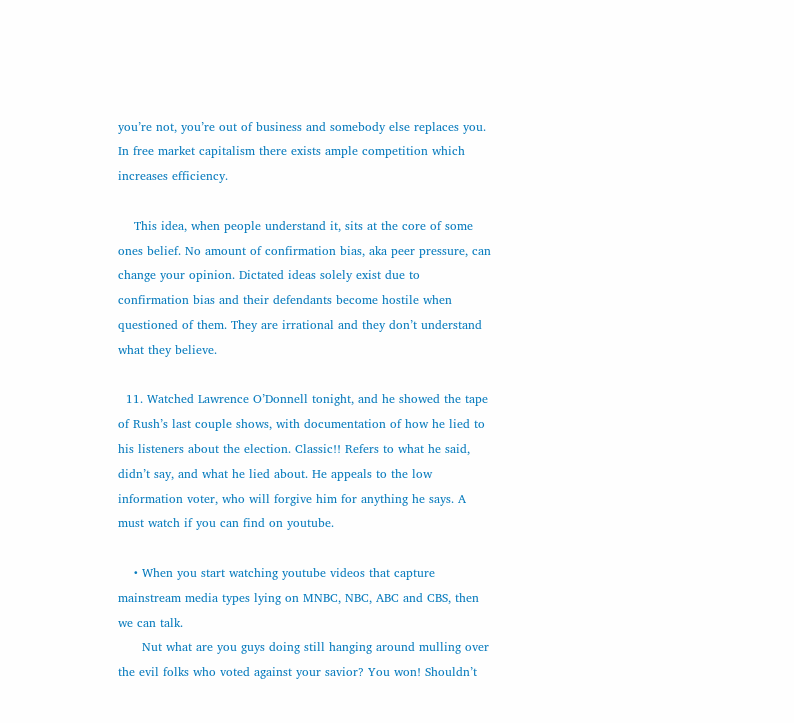you’re not, you’re out of business and somebody else replaces you. In free market capitalism there exists ample competition which increases efficiency.

    This idea, when people understand it, sits at the core of some ones belief. No amount of confirmation bias, aka peer pressure, can change your opinion. Dictated ideas solely exist due to confirmation bias and their defendants become hostile when questioned of them. They are irrational and they don’t understand what they believe.

  11. Watched Lawrence O’Donnell tonight, and he showed the tape of Rush’s last couple shows, with documentation of how he lied to his listeners about the election. Classic!! Refers to what he said, didn’t say, and what he lied about. He appeals to the low information voter, who will forgive him for anything he says. A must watch if you can find on youtube.

    • When you start watching youtube videos that capture mainstream media types lying on MNBC, NBC, ABC and CBS, then we can talk.
      Nut what are you guys doing still hanging around mulling over the evil folks who voted against your savior? You won! Shouldn’t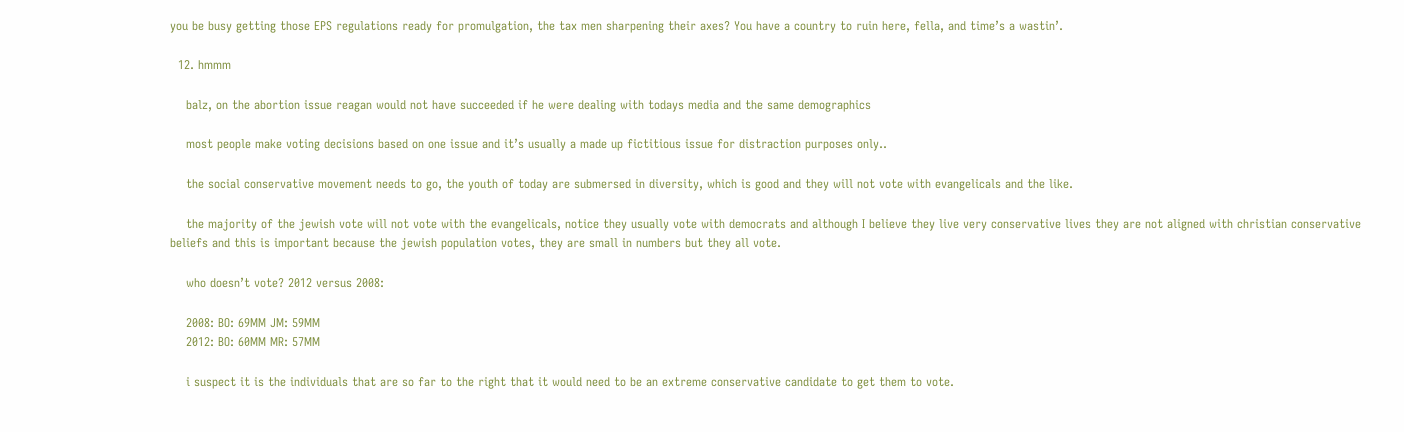you be busy getting those EPS regulations ready for promulgation, the tax men sharpening their axes? You have a country to ruin here, fella, and time’s a wastin’.

  12. hmmm

    balz, on the abortion issue reagan would not have succeeded if he were dealing with todays media and the same demographics

    most people make voting decisions based on one issue and it’s usually a made up fictitious issue for distraction purposes only..

    the social conservative movement needs to go, the youth of today are submersed in diversity, which is good and they will not vote with evangelicals and the like.

    the majority of the jewish vote will not vote with the evangelicals, notice they usually vote with democrats and although I believe they live very conservative lives they are not aligned with christian conservative beliefs and this is important because the jewish population votes, they are small in numbers but they all vote.

    who doesn’t vote? 2012 versus 2008:

    2008: BO: 69MM JM: 59MM
    2012: BO: 60MM MR: 57MM

    i suspect it is the individuals that are so far to the right that it would need to be an extreme conservative candidate to get them to vote.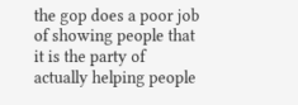the gop does a poor job of showing people that it is the party of actually helping people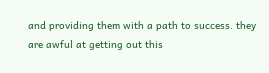and providing them with a path to success. they are awful at getting out this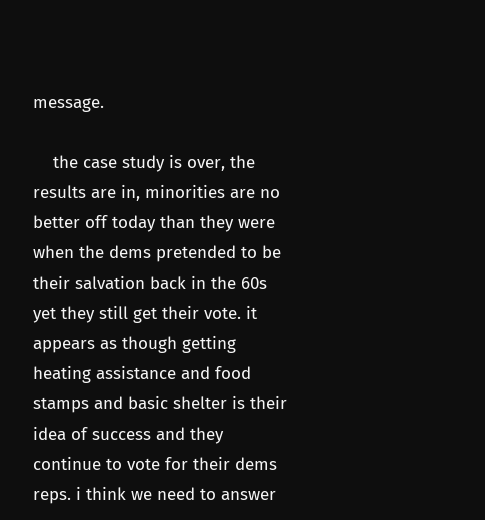message.

    the case study is over, the results are in, minorities are no better off today than they were when the dems pretended to be their salvation back in the 60s yet they still get their vote. it appears as though getting heating assistance and food stamps and basic shelter is their idea of success and they continue to vote for their dems reps. i think we need to answer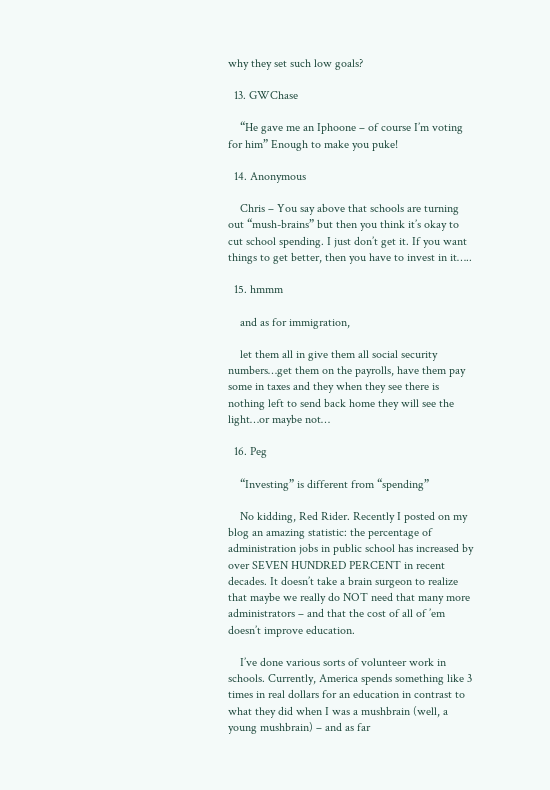why they set such low goals?

  13. GWChase

    “He gave me an Iphoone – of course I’m voting for him” Enough to make you puke!

  14. Anonymous

    Chris – You say above that schools are turning out “mush-brains” but then you think it’s okay to cut school spending. I just don’t get it. If you want things to get better, then you have to invest in it…..

  15. hmmm

    and as for immigration,

    let them all in give them all social security numbers…get them on the payrolls, have them pay some in taxes and they when they see there is nothing left to send back home they will see the light…or maybe not…

  16. Peg

    “Investing” is different from “spending”

    No kidding, Red Rider. Recently I posted on my blog an amazing statistic: the percentage of administration jobs in public school has increased by over SEVEN HUNDRED PERCENT in recent decades. It doesn’t take a brain surgeon to realize that maybe we really do NOT need that many more administrators – and that the cost of all of ’em doesn’t improve education.

    I’ve done various sorts of volunteer work in schools. Currently, America spends something like 3 times in real dollars for an education in contrast to what they did when I was a mushbrain (well, a young mushbrain) – and as far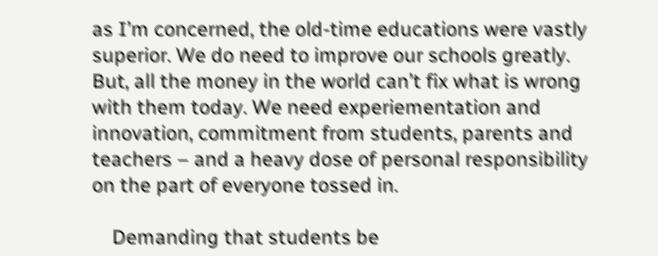as I’m concerned, the old-time educations were vastly superior. We do need to improve our schools greatly. But, all the money in the world can’t fix what is wrong with them today. We need experiementation and innovation, commitment from students, parents and teachers – and a heavy dose of personal responsibility on the part of everyone tossed in.

    Demanding that students be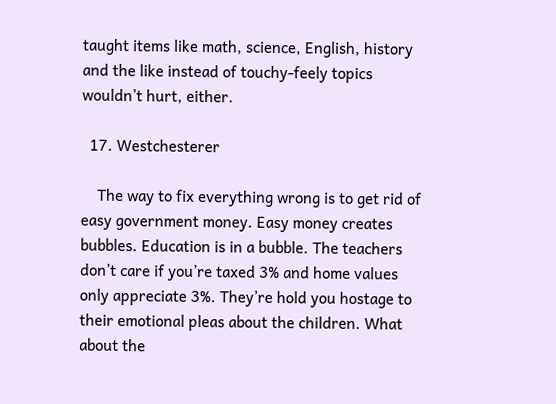taught items like math, science, English, history and the like instead of touchy-feely topics wouldn’t hurt, either.

  17. Westchesterer

    The way to fix everything wrong is to get rid of easy government money. Easy money creates bubbles. Education is in a bubble. The teachers don’t care if you’re taxed 3% and home values only appreciate 3%. They’re hold you hostage to their emotional pleas about the children. What about the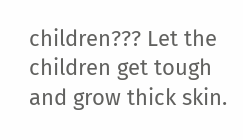children??? Let the children get tough and grow thick skin.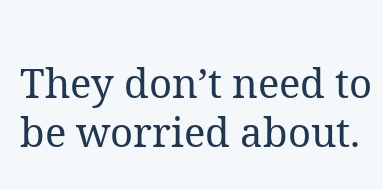They don’t need to be worried about.